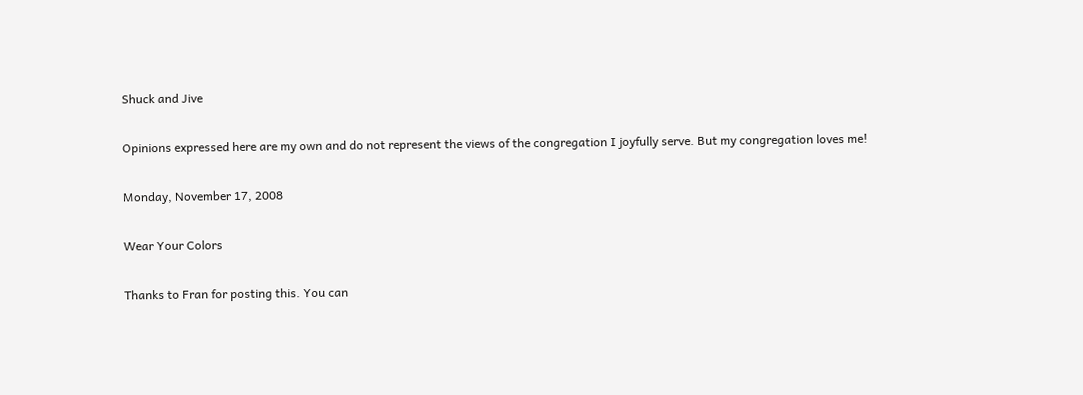Shuck and Jive

Opinions expressed here are my own and do not represent the views of the congregation I joyfully serve. But my congregation loves me!

Monday, November 17, 2008

Wear Your Colors

Thanks to Fran for posting this. You can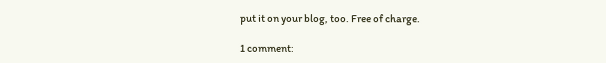put it on your blog, too. Free of charge.

1 comment: